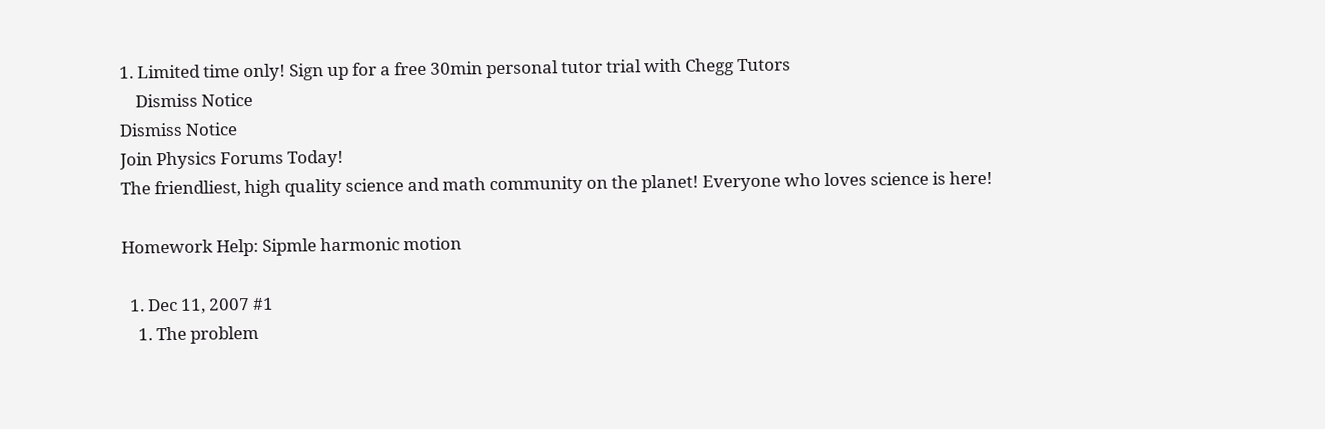1. Limited time only! Sign up for a free 30min personal tutor trial with Chegg Tutors
    Dismiss Notice
Dismiss Notice
Join Physics Forums Today!
The friendliest, high quality science and math community on the planet! Everyone who loves science is here!

Homework Help: Sipmle harmonic motion

  1. Dec 11, 2007 #1
    1. The problem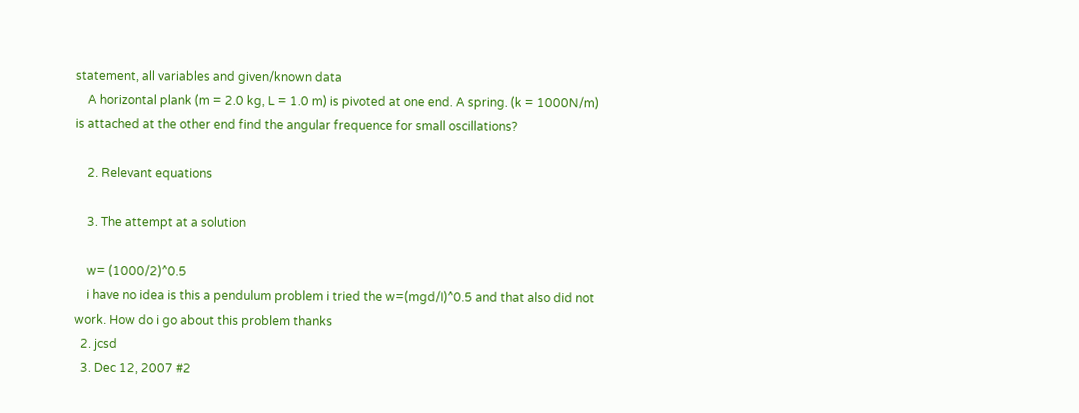statement, all variables and given/known data
    A horizontal plank (m = 2.0 kg, L = 1.0 m) is pivoted at one end. A spring. (k = 1000N/m) is attached at the other end find the angular frequence for small oscillations?

    2. Relevant equations

    3. The attempt at a solution

    w= (1000/2)^0.5
    i have no idea is this a pendulum problem i tried the w=(mgd/I)^0.5 and that also did not work. How do i go about this problem thanks
  2. jcsd
  3. Dec 12, 2007 #2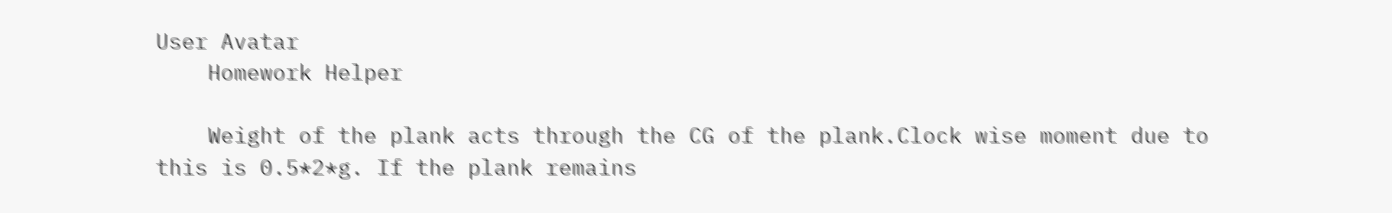User Avatar
    Homework Helper

    Weight of the plank acts through the CG of the plank.Clock wise moment due to this is 0.5*2*g. If the plank remains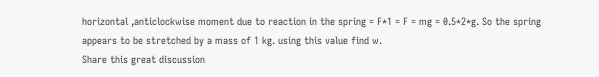horizontal ,anticlockwise moment due to reaction in the spring = F*1 = F = mg = 0.5*2*g. So the spring appears to be stretched by a mass of 1 kg. using this value find w.
Share this great discussion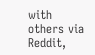with others via Reddit,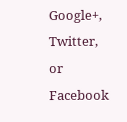Google+, Twitter, or Facebook